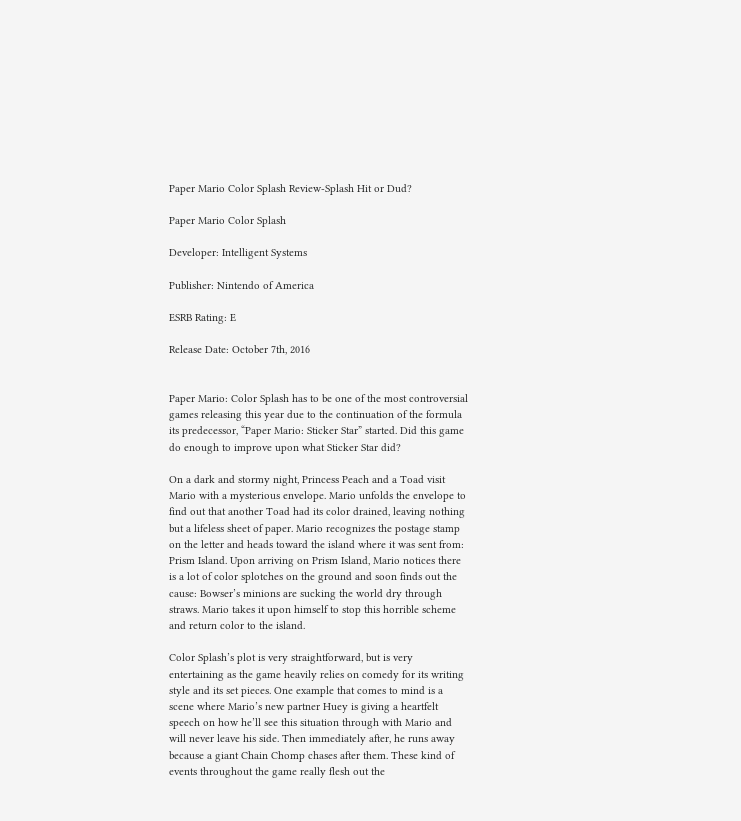Paper Mario Color Splash Review-Splash Hit or Dud?

Paper Mario Color Splash

Developer: Intelligent Systems

Publisher: Nintendo of America

ESRB Rating: E

Release Date: October 7th, 2016


Paper Mario: Color Splash has to be one of the most controversial games releasing this year due to the continuation of the formula its predecessor, “Paper Mario: Sticker Star” started. Did this game do enough to improve upon what Sticker Star did?

On a dark and stormy night, Princess Peach and a Toad visit Mario with a mysterious envelope. Mario unfolds the envelope to find out that another Toad had its color drained, leaving nothing but a lifeless sheet of paper. Mario recognizes the postage stamp on the letter and heads toward the island where it was sent from: Prism Island. Upon arriving on Prism Island, Mario notices there is a lot of color splotches on the ground and soon finds out the cause: Bowser’s minions are sucking the world dry through straws. Mario takes it upon himself to stop this horrible scheme and return color to the island.

Color Splash’s plot is very straightforward, but is very entertaining as the game heavily relies on comedy for its writing style and its set pieces. One example that comes to mind is a scene where Mario’s new partner Huey is giving a heartfelt speech on how he’ll see this situation through with Mario and will never leave his side. Then immediately after, he runs away because a giant Chain Chomp chases after them. These kind of events throughout the game really flesh out the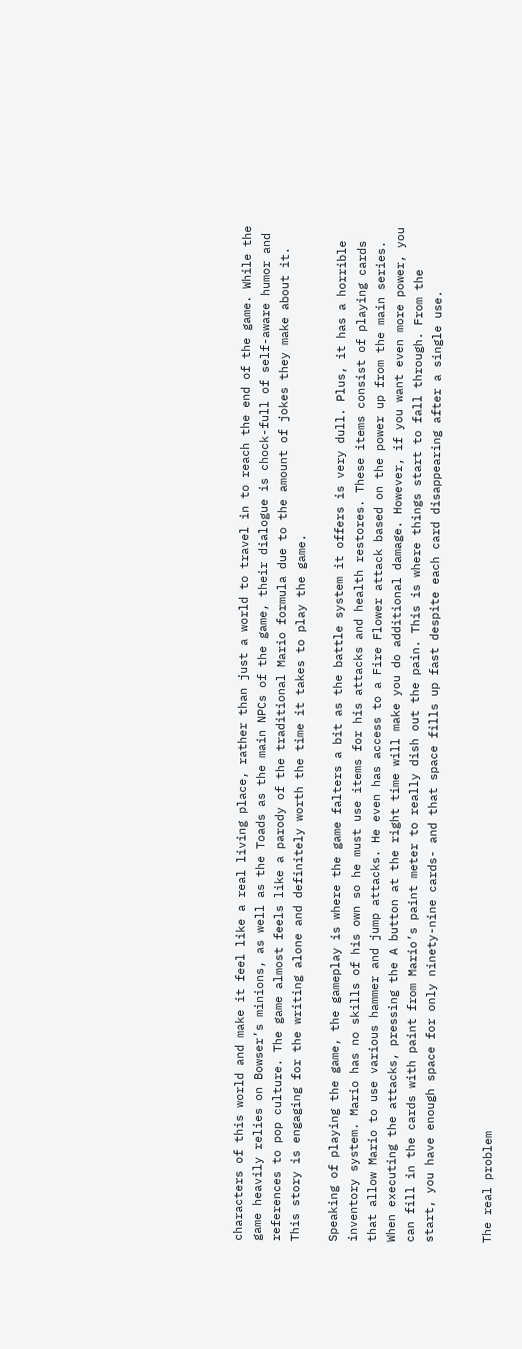characters of this world and make it feel like a real living place, rather than just a world to travel in to reach the end of the game. While the game heavily relies on Bowser’s minions, as well as the Toads as the main NPCs of the game, their dialogue is chock-full of self-aware humor and references to pop culture. The game almost feels like a parody of the traditional Mario formula due to the amount of jokes they make about it. This story is engaging for the writing alone and definitely worth the time it takes to play the game.

Speaking of playing the game, the gameplay is where the game falters a bit as the battle system it offers is very dull. Plus, it has a horrible inventory system. Mario has no skills of his own so he must use items for his attacks and health restores. These items consist of playing cards that allow Mario to use various hammer and jump attacks. He even has access to a Fire Flower attack based on the power up from the main series. When executing the attacks, pressing the A button at the right time will make you do additional damage. However, if you want even more power, you can fill in the cards with paint from Mario’s paint meter to really dish out the pain. This is where things start to fall through. From the start, you have enough space for only ninety-nine cards- and that space fills up fast despite each card disappearing after a single use.


The real problem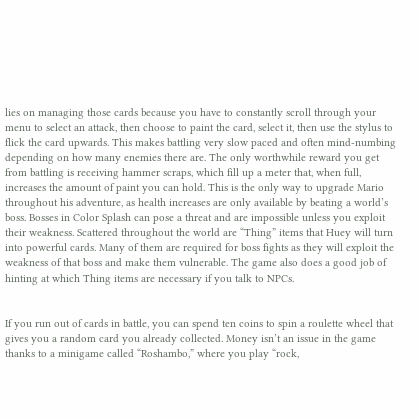lies on managing those cards because you have to constantly scroll through your menu to select an attack, then choose to paint the card, select it, then use the stylus to flick the card upwards. This makes battling very slow paced and often mind-numbing depending on how many enemies there are. The only worthwhile reward you get from battling is receiving hammer scraps, which fill up a meter that, when full, increases the amount of paint you can hold. This is the only way to upgrade Mario throughout his adventure, as health increases are only available by beating a world’s boss. Bosses in Color Splash can pose a threat and are impossible unless you exploit their weakness. Scattered throughout the world are “Thing” items that Huey will turn into powerful cards. Many of them are required for boss fights as they will exploit the weakness of that boss and make them vulnerable. The game also does a good job of hinting at which Thing items are necessary if you talk to NPCs.


If you run out of cards in battle, you can spend ten coins to spin a roulette wheel that gives you a random card you already collected. Money isn’t an issue in the game thanks to a minigame called “Roshambo,” where you play “rock,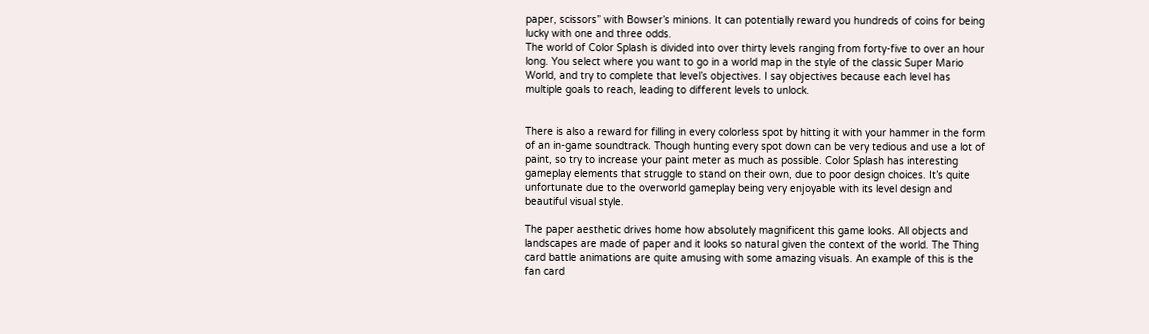paper, scissors” with Bowser’s minions. It can potentially reward you hundreds of coins for being lucky with one and three odds.
The world of Color Splash is divided into over thirty levels ranging from forty-five to over an hour long. You select where you want to go in a world map in the style of the classic Super Mario World, and try to complete that level’s objectives. I say objectives because each level has multiple goals to reach, leading to different levels to unlock.


There is also a reward for filling in every colorless spot by hitting it with your hammer in the form of an in-game soundtrack. Though hunting every spot down can be very tedious and use a lot of paint, so try to increase your paint meter as much as possible. Color Splash has interesting gameplay elements that struggle to stand on their own, due to poor design choices. It’s quite unfortunate due to the overworld gameplay being very enjoyable with its level design and beautiful visual style.

The paper aesthetic drives home how absolutely magnificent this game looks. All objects and landscapes are made of paper and it looks so natural given the context of the world. The Thing card battle animations are quite amusing with some amazing visuals. An example of this is the fan card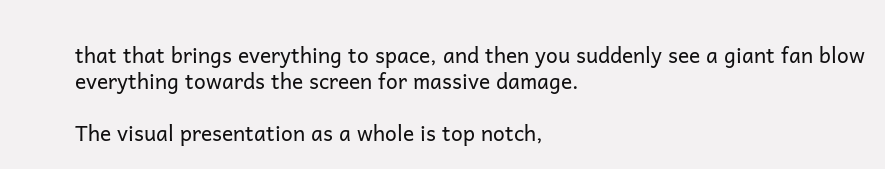that that brings everything to space, and then you suddenly see a giant fan blow everything towards the screen for massive damage.

The visual presentation as a whole is top notch,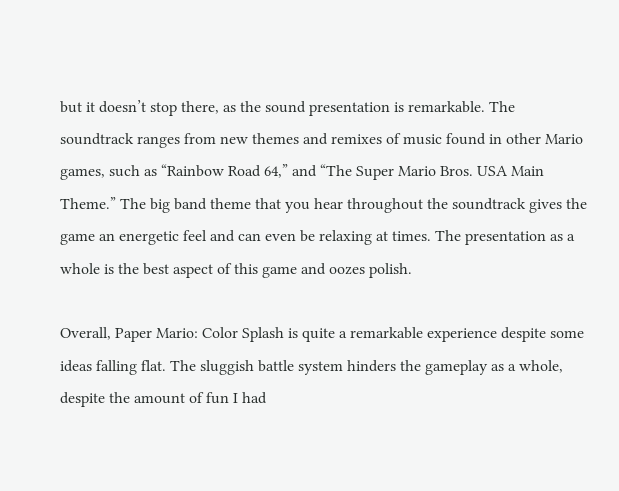but it doesn’t stop there, as the sound presentation is remarkable. The soundtrack ranges from new themes and remixes of music found in other Mario games, such as “Rainbow Road 64,” and “The Super Mario Bros. USA Main Theme.” The big band theme that you hear throughout the soundtrack gives the game an energetic feel and can even be relaxing at times. The presentation as a whole is the best aspect of this game and oozes polish.

Overall, Paper Mario: Color Splash is quite a remarkable experience despite some ideas falling flat. The sluggish battle system hinders the gameplay as a whole, despite the amount of fun I had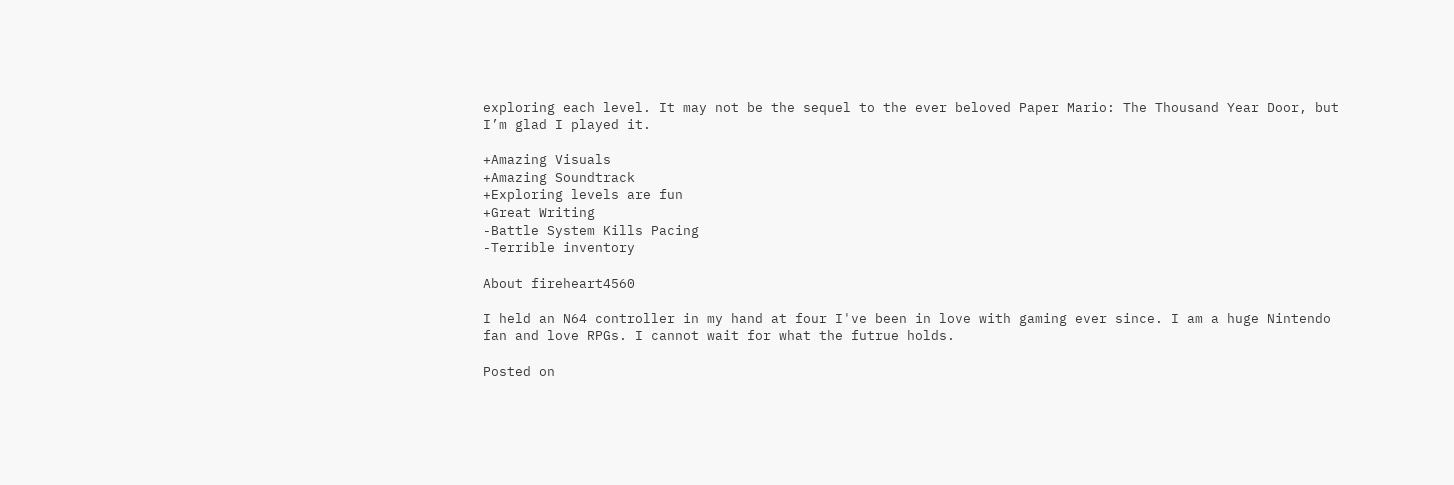exploring each level. It may not be the sequel to the ever beloved Paper Mario: The Thousand Year Door, but I’m glad I played it.

+Amazing Visuals
+Amazing Soundtrack
+Exploring levels are fun
+Great Writing
-Battle System Kills Pacing
-Terrible inventory

About fireheart4560

I held an N64 controller in my hand at four I've been in love with gaming ever since. I am a huge Nintendo fan and love RPGs. I cannot wait for what the futrue holds.

Posted on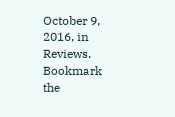October 9, 2016, in Reviews. Bookmark the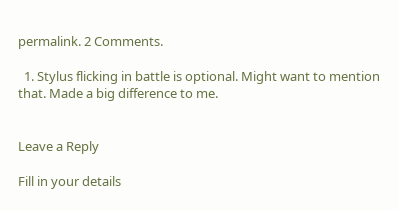permalink. 2 Comments.

  1. Stylus flicking in battle is optional. Might want to mention that. Made a big difference to me.


Leave a Reply

Fill in your details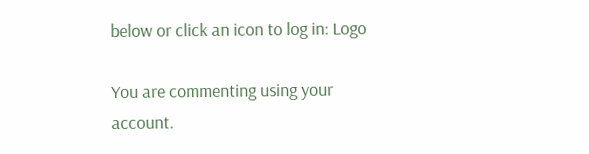below or click an icon to log in: Logo

You are commenting using your account.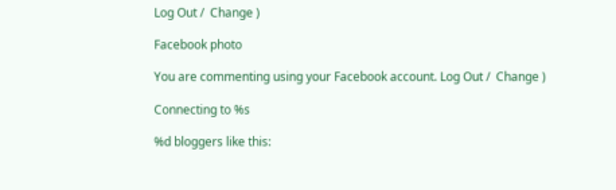Log Out /  Change )

Facebook photo

You are commenting using your Facebook account. Log Out /  Change )

Connecting to %s

%d bloggers like this: